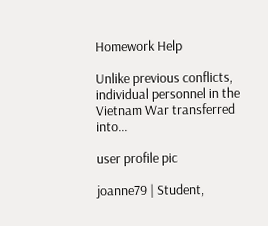Homework Help

Unlike previous conflicts, individual personnel in the Vietnam War transferred into...

user profile pic

joanne79 | Student,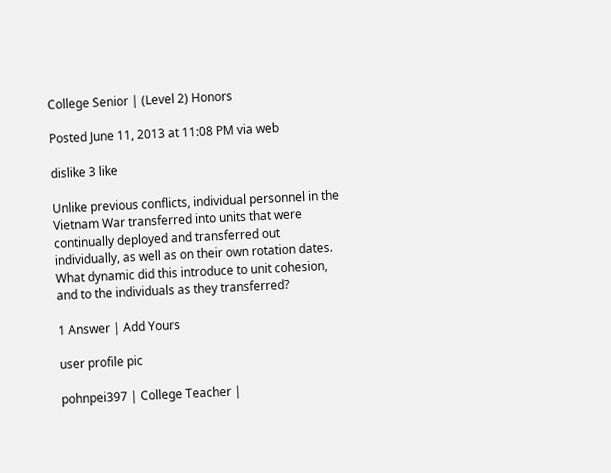College Senior | (Level 2) Honors

Posted June 11, 2013 at 11:08 PM via web

dislike 3 like

Unlike previous conflicts, individual personnel in the Vietnam War transferred into units that were continually deployed and transferred out individually, as well as on their own rotation dates. What dynamic did this introduce to unit cohesion, and to the individuals as they transferred?

1 Answer | Add Yours

user profile pic

pohnpei397 | College Teacher |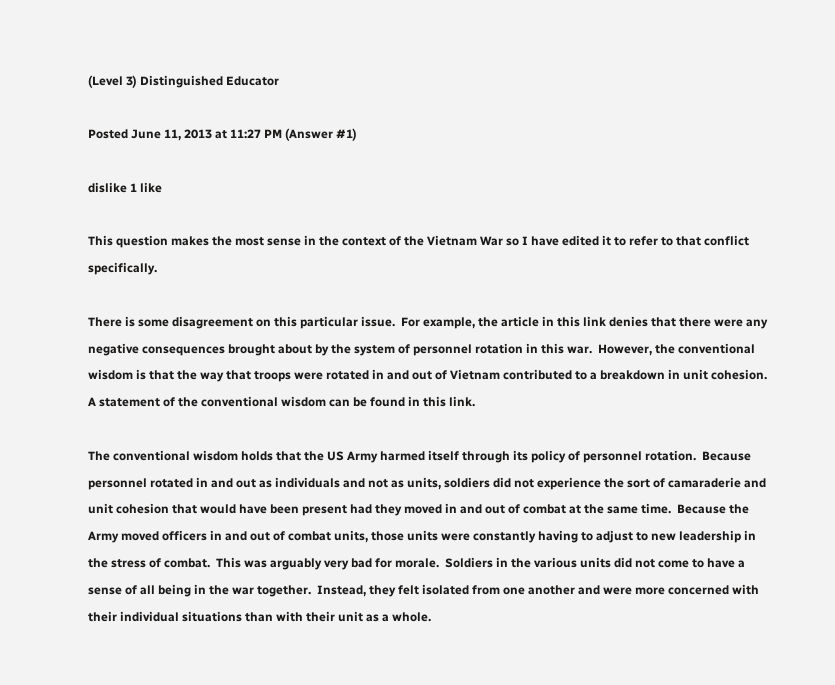(Level 3) Distinguished Educator

Posted June 11, 2013 at 11:27 PM (Answer #1)

dislike 1 like

This question makes the most sense in the context of the Vietnam War so I have edited it to refer to that conflict specifically.

There is some disagreement on this particular issue.  For example, the article in this link denies that there were any negative consequences brought about by the system of personnel rotation in this war.  However, the conventional wisdom is that the way that troops were rotated in and out of Vietnam contributed to a breakdown in unit cohesion.  A statement of the conventional wisdom can be found in this link.

The conventional wisdom holds that the US Army harmed itself through its policy of personnel rotation.  Because personnel rotated in and out as individuals and not as units, soldiers did not experience the sort of camaraderie and unit cohesion that would have been present had they moved in and out of combat at the same time.  Because the Army moved officers in and out of combat units, those units were constantly having to adjust to new leadership in the stress of combat.  This was arguably very bad for morale.  Soldiers in the various units did not come to have a sense of all being in the war together.  Instead, they felt isolated from one another and were more concerned with their individual situations than with their unit as a whole.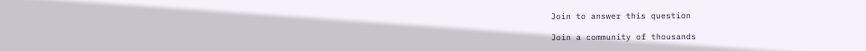Join to answer this question

Join a community of thousands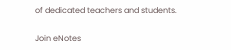of dedicated teachers and students.

Join eNotes